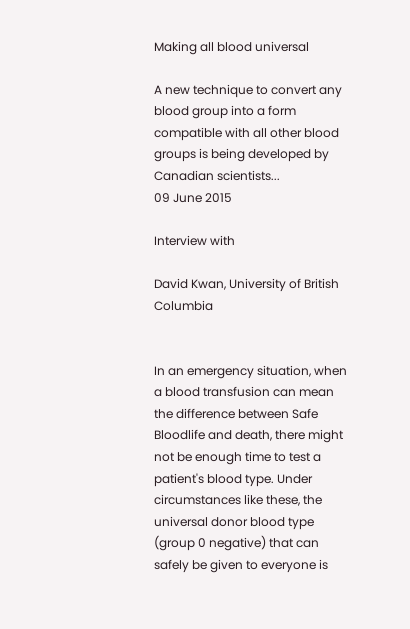Making all blood universal

A new technique to convert any blood group into a form compatible with all other blood groups is being developed by Canadian scientists...
09 June 2015

Interview with

David Kwan, University of British Columbia


In an emergency situation, when a blood transfusion can mean the difference between Safe Bloodlife and death, there might not be enough time to test a patient's blood type. Under circumstances like these, the universal donor blood type (group 0 negative) that can safely be given to everyone is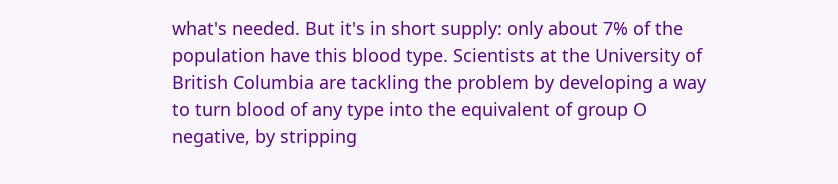what's needed. But it's in short supply: only about 7% of the population have this blood type. Scientists at the University of British Columbia are tackling the problem by developing a way to turn blood of any type into the equivalent of group O negative, by stripping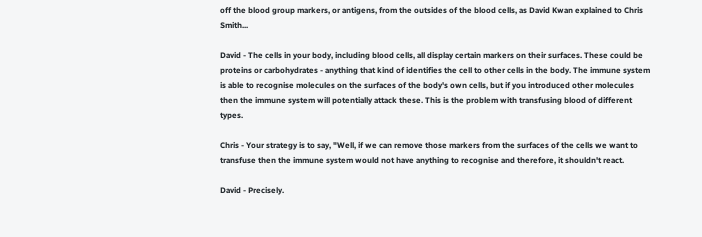off the blood group markers, or antigens, from the outsides of the blood cells, as David Kwan explained to Chris Smith...

David - The cells in your body, including blood cells, all display certain markers on their surfaces. These could be proteins or carbohydrates - anything that kind of identifies the cell to other cells in the body. The immune system is able to recognise molecules on the surfaces of the body's own cells, but if you introduced other molecules then the immune system will potentially attack these. This is the problem with transfusing blood of different types.

Chris - Your strategy is to say, "Well, if we can remove those markers from the surfaces of the cells we want to transfuse then the immune system would not have anything to recognise and therefore, it shouldn't react.

David - Precisely.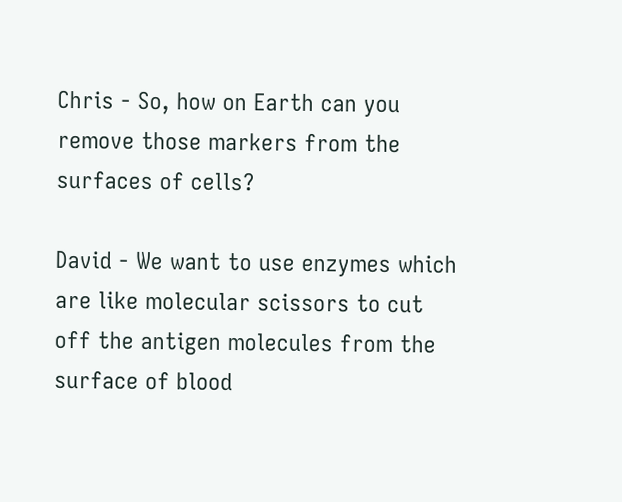Chris - So, how on Earth can you remove those markers from the surfaces of cells?

David - We want to use enzymes which are like molecular scissors to cut off the antigen molecules from the surface of blood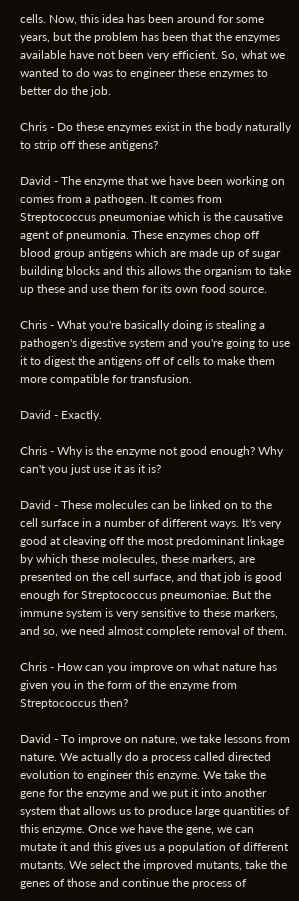cells. Now, this idea has been around for some years, but the problem has been that the enzymes available have not been very efficient. So, what we wanted to do was to engineer these enzymes to better do the job.

Chris - Do these enzymes exist in the body naturally to strip off these antigens?

David - The enzyme that we have been working on comes from a pathogen. It comes from Streptococcus pneumoniae which is the causative agent of pneumonia. These enzymes chop off blood group antigens which are made up of sugar building blocks and this allows the organism to take up these and use them for its own food source.

Chris - What you're basically doing is stealing a pathogen's digestive system and you're going to use it to digest the antigens off of cells to make them more compatible for transfusion.

David - Exactly.

Chris - Why is the enzyme not good enough? Why can't you just use it as it is?

David - These molecules can be linked on to the cell surface in a number of different ways. It's very good at cleaving off the most predominant linkage by which these molecules, these markers, are presented on the cell surface, and that job is good enough for Streptococcus pneumoniae. But the immune system is very sensitive to these markers, and so, we need almost complete removal of them.

Chris - How can you improve on what nature has given you in the form of the enzyme from Streptococcus then?

David - To improve on nature, we take lessons from nature. We actually do a process called directed evolution to engineer this enzyme. We take the gene for the enzyme and we put it into another system that allows us to produce large quantities of this enzyme. Once we have the gene, we can mutate it and this gives us a population of different mutants. We select the improved mutants, take the genes of those and continue the process of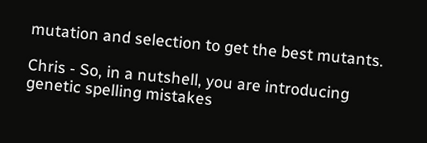mutation and selection to get the best mutants.

Chris - So, in a nutshell, you are introducing genetic spelling mistakes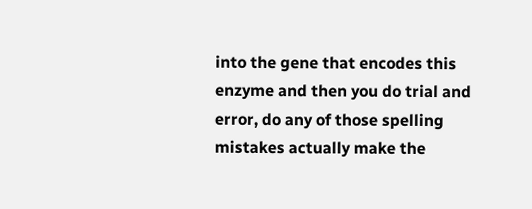into the gene that encodes this enzyme and then you do trial and error, do any of those spelling mistakes actually make the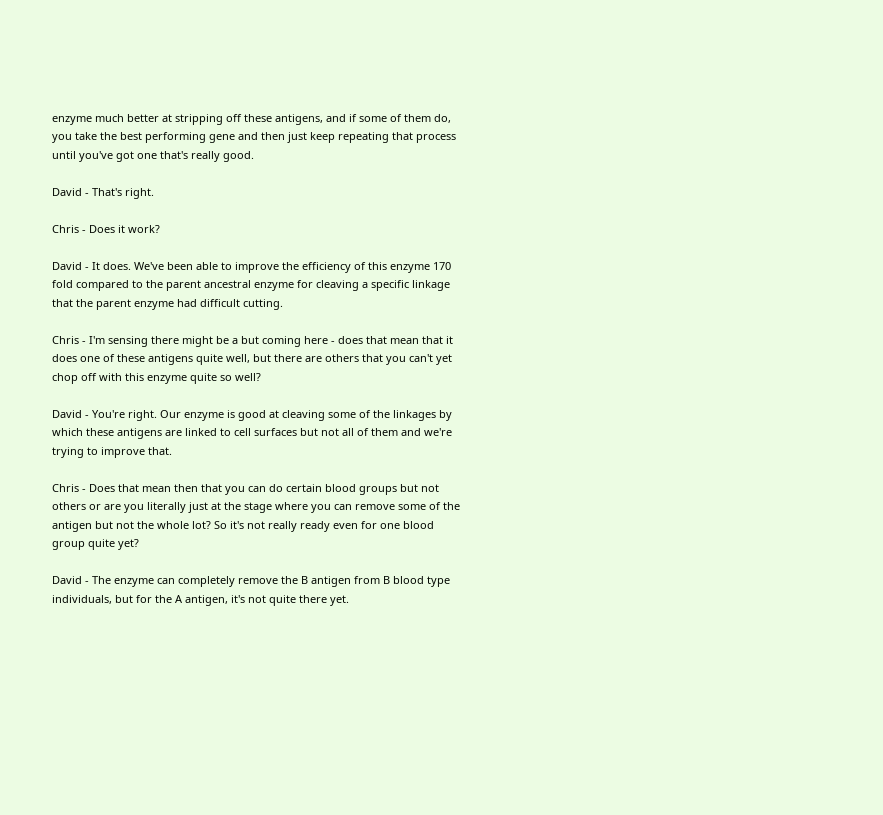enzyme much better at stripping off these antigens, and if some of them do, you take the best performing gene and then just keep repeating that process until you've got one that's really good.

David - That's right.

Chris - Does it work?

David - It does. We've been able to improve the efficiency of this enzyme 170 fold compared to the parent ancestral enzyme for cleaving a specific linkage that the parent enzyme had difficult cutting.

Chris - I'm sensing there might be a but coming here - does that mean that it does one of these antigens quite well, but there are others that you can't yet chop off with this enzyme quite so well?

David - You're right. Our enzyme is good at cleaving some of the linkages by which these antigens are linked to cell surfaces but not all of them and we're trying to improve that.

Chris - Does that mean then that you can do certain blood groups but not others or are you literally just at the stage where you can remove some of the antigen but not the whole lot? So it's not really ready even for one blood group quite yet?

David - The enzyme can completely remove the B antigen from B blood type individuals, but for the A antigen, it's not quite there yet.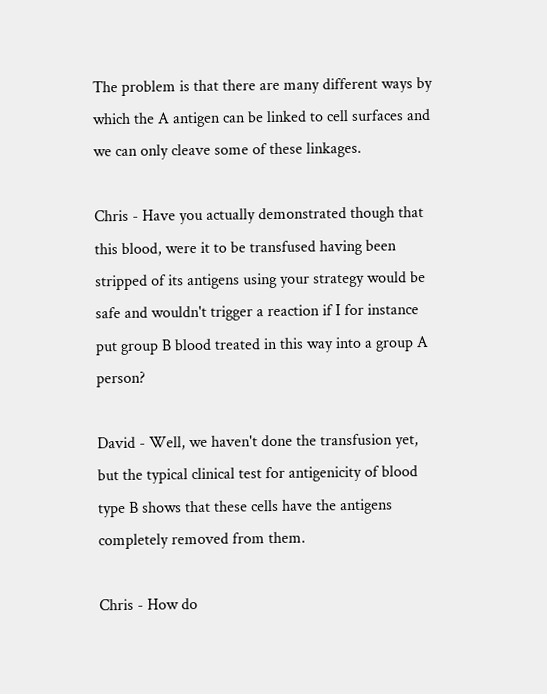The problem is that there are many different ways by which the A antigen can be linked to cell surfaces and we can only cleave some of these linkages.

Chris - Have you actually demonstrated though that this blood, were it to be transfused having been stripped of its antigens using your strategy would be safe and wouldn't trigger a reaction if I for instance put group B blood treated in this way into a group A person?

David - Well, we haven't done the transfusion yet, but the typical clinical test for antigenicity of blood type B shows that these cells have the antigens completely removed from them.

Chris - How do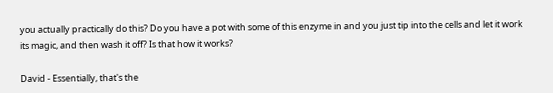you actually practically do this? Do you have a pot with some of this enzyme in and you just tip into the cells and let it work its magic, and then wash it off? Is that how it works?

David - Essentially, that's the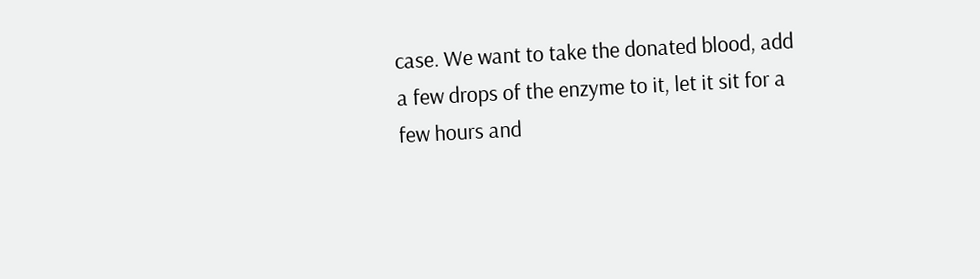case. We want to take the donated blood, add a few drops of the enzyme to it, let it sit for a few hours and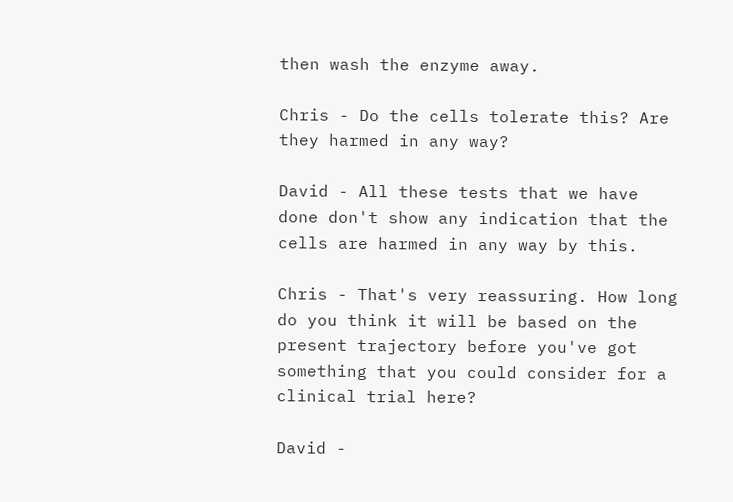then wash the enzyme away.

Chris - Do the cells tolerate this? Are they harmed in any way?

David - All these tests that we have done don't show any indication that the cells are harmed in any way by this.

Chris - That's very reassuring. How long do you think it will be based on the present trajectory before you've got something that you could consider for a clinical trial here?

David -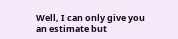Well, I can only give you an estimate but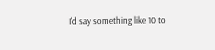I'd say something like 10 to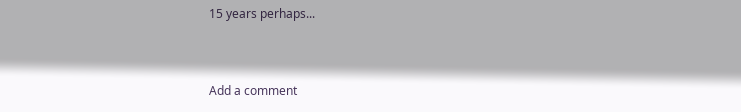15 years perhaps...


Add a comment